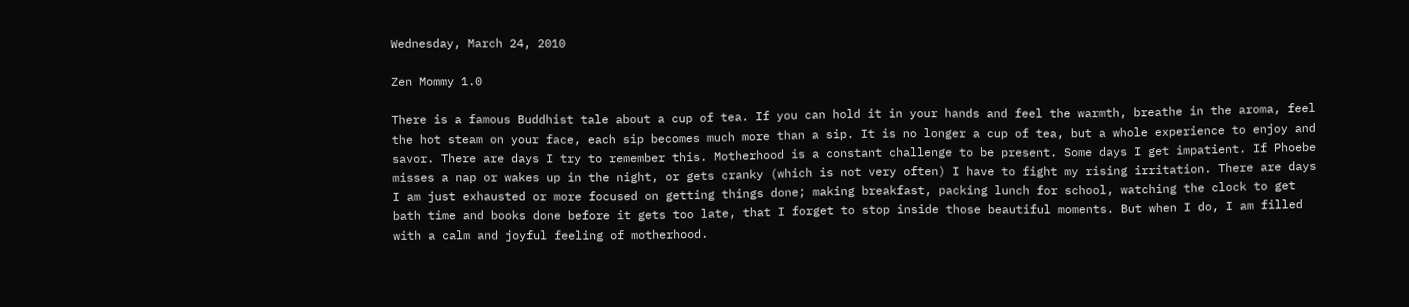Wednesday, March 24, 2010

Zen Mommy 1.0

There is a famous Buddhist tale about a cup of tea. If you can hold it in your hands and feel the warmth, breathe in the aroma, feel the hot steam on your face, each sip becomes much more than a sip. It is no longer a cup of tea, but a whole experience to enjoy and savor. There are days I try to remember this. Motherhood is a constant challenge to be present. Some days I get impatient. If Phoebe misses a nap or wakes up in the night, or gets cranky (which is not very often) I have to fight my rising irritation. There are days I am just exhausted or more focused on getting things done; making breakfast, packing lunch for school, watching the clock to get bath time and books done before it gets too late, that I forget to stop inside those beautiful moments. But when I do, I am filled with a calm and joyful feeling of motherhood.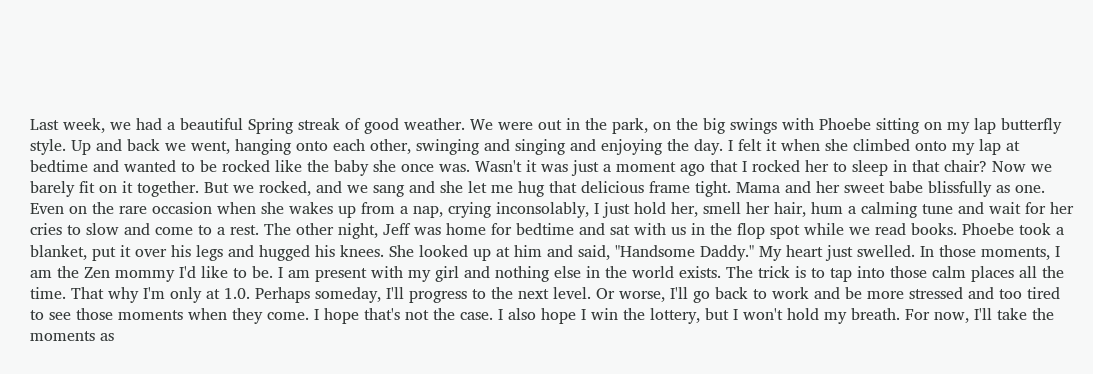Last week, we had a beautiful Spring streak of good weather. We were out in the park, on the big swings with Phoebe sitting on my lap butterfly style. Up and back we went, hanging onto each other, swinging and singing and enjoying the day. I felt it when she climbed onto my lap at bedtime and wanted to be rocked like the baby she once was. Wasn't it was just a moment ago that I rocked her to sleep in that chair? Now we barely fit on it together. But we rocked, and we sang and she let me hug that delicious frame tight. Mama and her sweet babe blissfully as one. Even on the rare occasion when she wakes up from a nap, crying inconsolably, I just hold her, smell her hair, hum a calming tune and wait for her cries to slow and come to a rest. The other night, Jeff was home for bedtime and sat with us in the flop spot while we read books. Phoebe took a blanket, put it over his legs and hugged his knees. She looked up at him and said, "Handsome Daddy." My heart just swelled. In those moments, I am the Zen mommy I'd like to be. I am present with my girl and nothing else in the world exists. The trick is to tap into those calm places all the time. That why I'm only at 1.0. Perhaps someday, I'll progress to the next level. Or worse, I'll go back to work and be more stressed and too tired to see those moments when they come. I hope that's not the case. I also hope I win the lottery, but I won't hold my breath. For now, I'll take the moments as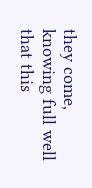they come, knowing full well that this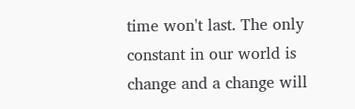time won't last. The only constant in our world is change and a change will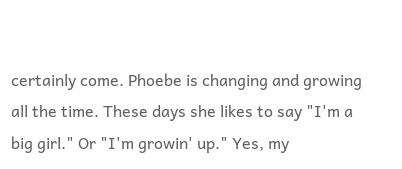certainly come. Phoebe is changing and growing all the time. These days she likes to say "I'm a big girl." Or "I'm growin' up." Yes, my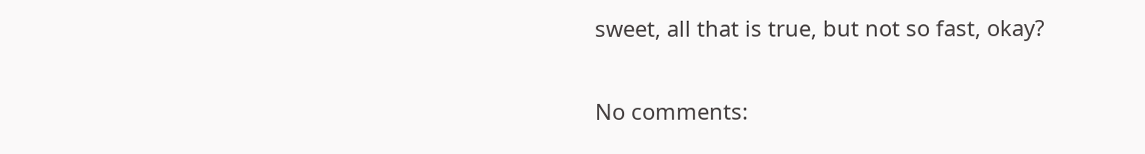sweet, all that is true, but not so fast, okay?

No comments: